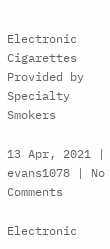Electronic Cigarettes Provided by Specialty Smokers

13 Apr, 2021 | evans1078 | No Comments

Electronic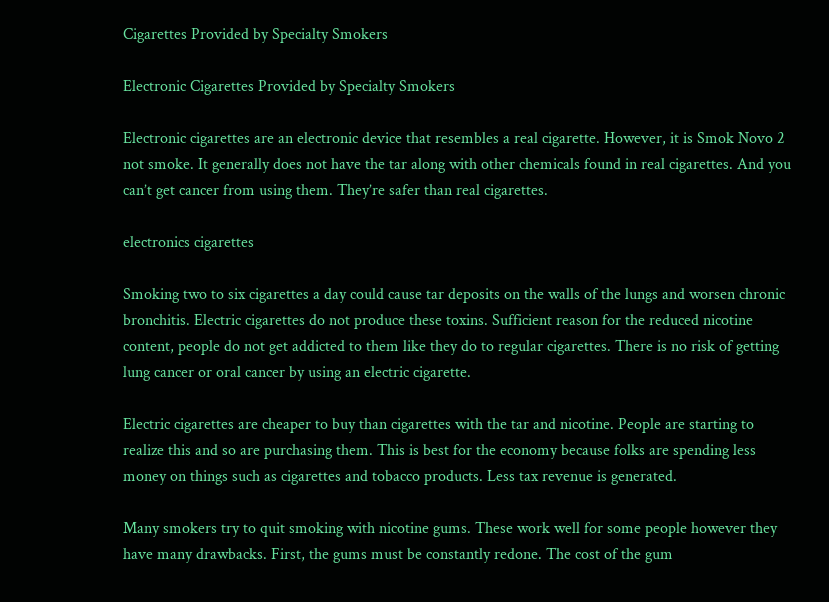Cigarettes Provided by Specialty Smokers

Electronic Cigarettes Provided by Specialty Smokers

Electronic cigarettes are an electronic device that resembles a real cigarette. However, it is Smok Novo 2 not smoke. It generally does not have the tar along with other chemicals found in real cigarettes. And you can’t get cancer from using them. They’re safer than real cigarettes.

electronics cigarettes

Smoking two to six cigarettes a day could cause tar deposits on the walls of the lungs and worsen chronic bronchitis. Electric cigarettes do not produce these toxins. Sufficient reason for the reduced nicotine content, people do not get addicted to them like they do to regular cigarettes. There is no risk of getting lung cancer or oral cancer by using an electric cigarette.

Electric cigarettes are cheaper to buy than cigarettes with the tar and nicotine. People are starting to realize this and so are purchasing them. This is best for the economy because folks are spending less money on things such as cigarettes and tobacco products. Less tax revenue is generated.

Many smokers try to quit smoking with nicotine gums. These work well for some people however they have many drawbacks. First, the gums must be constantly redone. The cost of the gum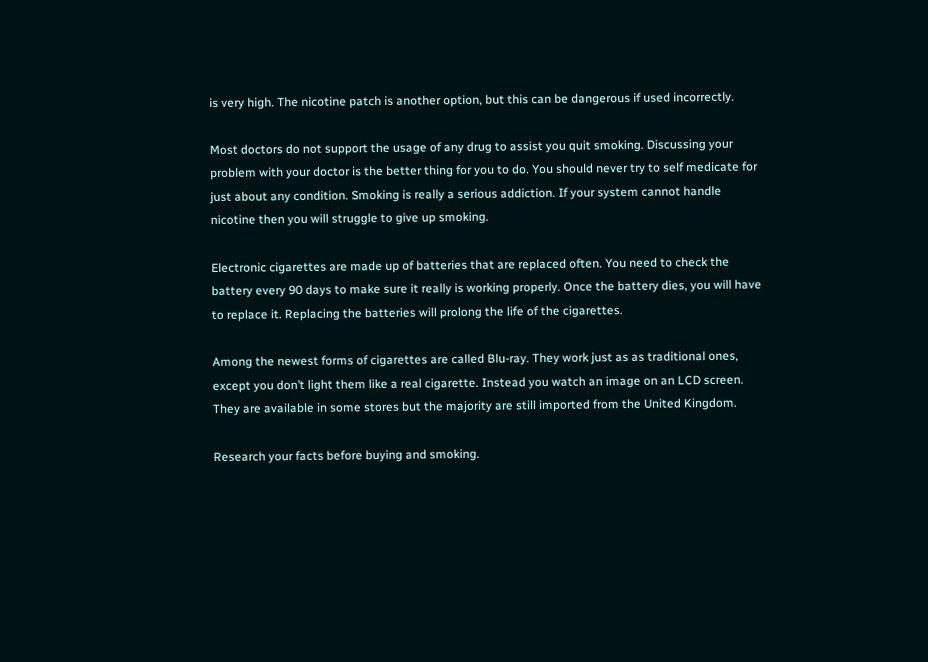is very high. The nicotine patch is another option, but this can be dangerous if used incorrectly.

Most doctors do not support the usage of any drug to assist you quit smoking. Discussing your problem with your doctor is the better thing for you to do. You should never try to self medicate for just about any condition. Smoking is really a serious addiction. If your system cannot handle nicotine then you will struggle to give up smoking.

Electronic cigarettes are made up of batteries that are replaced often. You need to check the battery every 90 days to make sure it really is working properly. Once the battery dies, you will have to replace it. Replacing the batteries will prolong the life of the cigarettes.

Among the newest forms of cigarettes are called Blu-ray. They work just as as traditional ones, except you don’t light them like a real cigarette. Instead you watch an image on an LCD screen. They are available in some stores but the majority are still imported from the United Kingdom.

Research your facts before buying and smoking.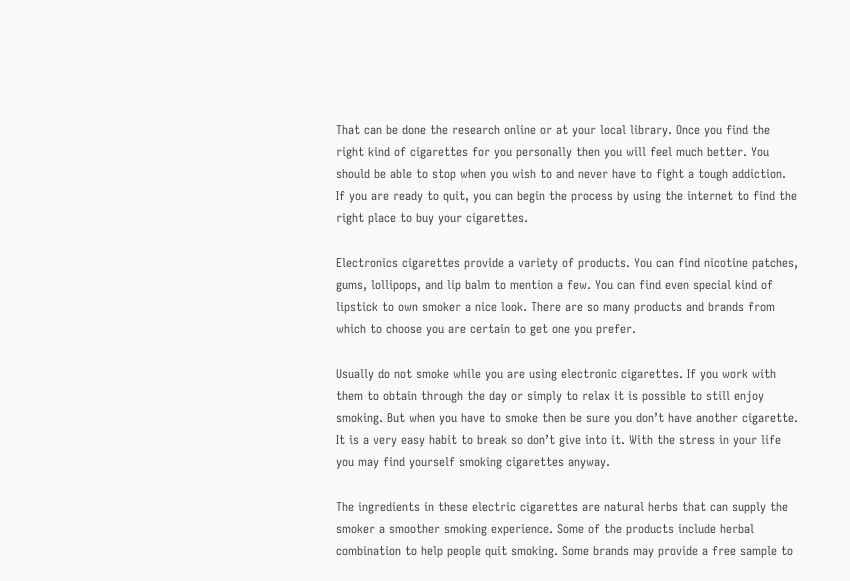That can be done the research online or at your local library. Once you find the right kind of cigarettes for you personally then you will feel much better. You should be able to stop when you wish to and never have to fight a tough addiction. If you are ready to quit, you can begin the process by using the internet to find the right place to buy your cigarettes.

Electronics cigarettes provide a variety of products. You can find nicotine patches, gums, lollipops, and lip balm to mention a few. You can find even special kind of lipstick to own smoker a nice look. There are so many products and brands from which to choose you are certain to get one you prefer.

Usually do not smoke while you are using electronic cigarettes. If you work with them to obtain through the day or simply to relax it is possible to still enjoy smoking. But when you have to smoke then be sure you don’t have another cigarette. It is a very easy habit to break so don’t give into it. With the stress in your life you may find yourself smoking cigarettes anyway.

The ingredients in these electric cigarettes are natural herbs that can supply the smoker a smoother smoking experience. Some of the products include herbal combination to help people quit smoking. Some brands may provide a free sample to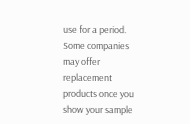use for a period. Some companies may offer replacement products once you show your sample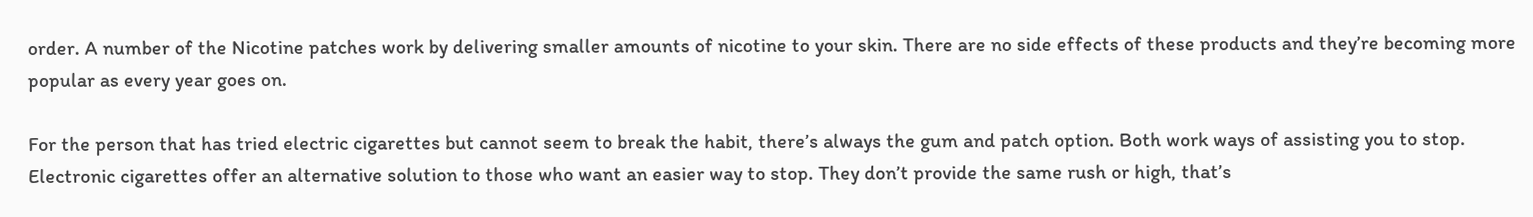order. A number of the Nicotine patches work by delivering smaller amounts of nicotine to your skin. There are no side effects of these products and they’re becoming more popular as every year goes on.

For the person that has tried electric cigarettes but cannot seem to break the habit, there’s always the gum and patch option. Both work ways of assisting you to stop. Electronic cigarettes offer an alternative solution to those who want an easier way to stop. They don’t provide the same rush or high, that’s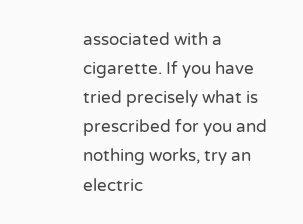associated with a cigarette. If you have tried precisely what is prescribed for you and nothing works, try an electric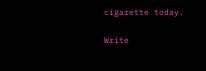cigarette today.

Write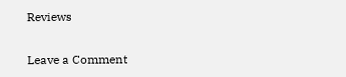Reviews

Leave a Comment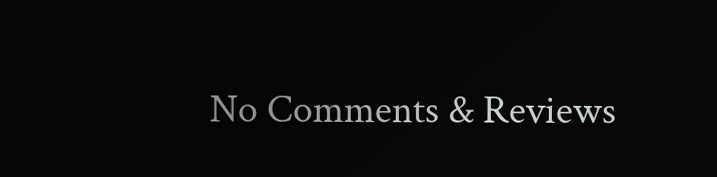No Comments & Reviews